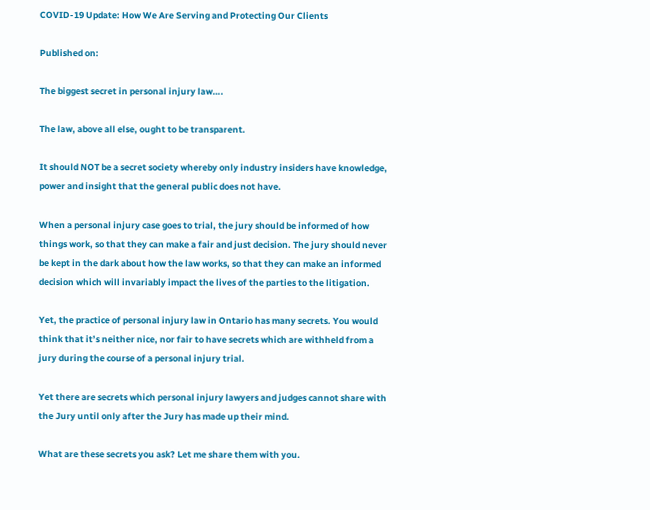COVID-19 Update: How We Are Serving and Protecting Our Clients

Published on:

The biggest secret in personal injury law….

The law, above all else, ought to be transparent.

It should NOT be a secret society whereby only industry insiders have knowledge, power and insight that the general public does not have.

When a personal injury case goes to trial, the jury should be informed of how things work, so that they can make a fair and just decision. The jury should never be kept in the dark about how the law works, so that they can make an informed decision which will invariably impact the lives of the parties to the litigation.

Yet, the practice of personal injury law in Ontario has many secrets. You would think that it’s neither nice, nor fair to have secrets which are withheld from a jury during the course of a personal injury trial.

Yet there are secrets which personal injury lawyers and judges cannot share with the Jury until only after the Jury has made up their mind.

What are these secrets you ask? Let me share them with you.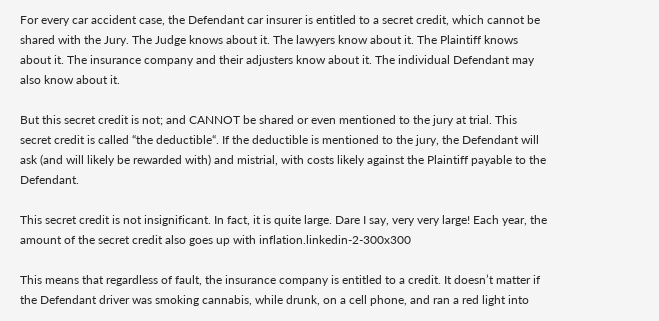For every car accident case, the Defendant car insurer is entitled to a secret credit, which cannot be shared with the Jury. The Judge knows about it. The lawyers know about it. The Plaintiff knows about it. The insurance company and their adjusters know about it. The individual Defendant may also know about it.

But this secret credit is not; and CANNOT be shared or even mentioned to the jury at trial. This secret credit is called “the deductible“. If the deductible is mentioned to the jury, the Defendant will ask (and will likely be rewarded with) and mistrial, with costs likely against the Plaintiff payable to the Defendant.

This secret credit is not insignificant. In fact, it is quite large. Dare I say, very very large! Each year, the amount of the secret credit also goes up with inflation.linkedin-2-300x300

This means that regardless of fault, the insurance company is entitled to a credit. It doesn’t matter if the Defendant driver was smoking cannabis, while drunk, on a cell phone, and ran a red light into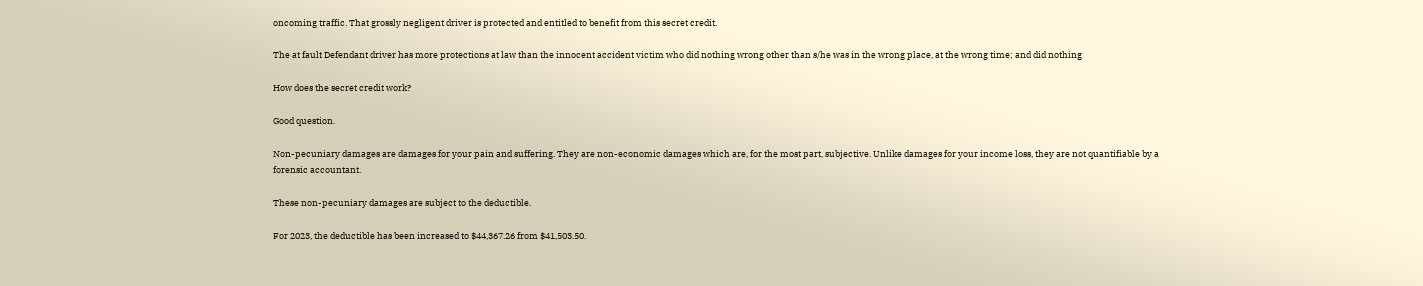oncoming traffic. That grossly negligent driver is protected and entitled to benefit from this secret credit.

The at fault Defendant driver has more protections at law than the innocent accident victim who did nothing wrong other than s/he was in the wrong place, at the wrong time; and did nothing

How does the secret credit work?

Good question.

Non-pecuniary damages are damages for your pain and suffering. They are non-economic damages which are, for the most part, subjective. Unlike damages for your income loss, they are not quantifiable by a forensic accountant.

These non-pecuniary damages are subject to the deductible.

For 2023, the deductible has been increased to $44,367.26 from $41,503.50.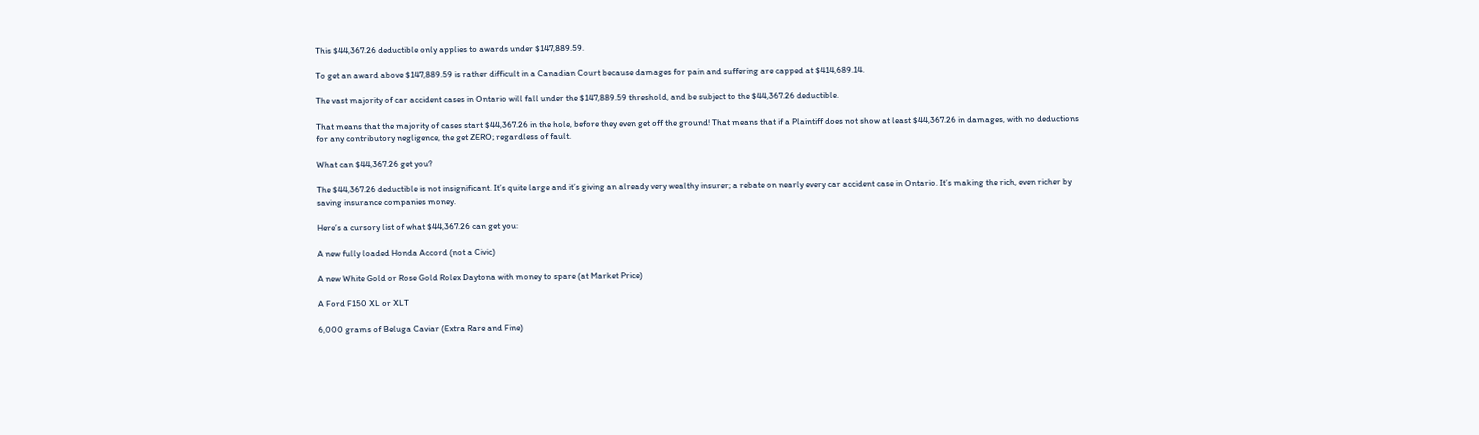This $44,367.26 deductible only applies to awards under $147,889.59.

To get an award above $147,889.59 is rather difficult in a Canadian Court because damages for pain and suffering are capped at $414,689.14.

The vast majority of car accident cases in Ontario will fall under the $147,889.59 threshold, and be subject to the $44,367.26 deductible.

That means that the majority of cases start $44,367.26 in the hole, before they even get off the ground! That means that if a Plaintiff does not show at least $44,367.26 in damages, with no deductions for any contributory negligence, the get ZERO; regardless of fault.

What can $44,367.26 get you?

The $44,367.26 deductible is not insignificant. It’s quite large and it’s giving an already very wealthy insurer; a rebate on nearly every car accident case in Ontario. It’s making the rich, even richer by saving insurance companies money.

Here’s a cursory list of what $44,367.26 can get you:

A new fully loaded Honda Accord (not a Civic)

A new White Gold or Rose Gold Rolex Daytona with money to spare (at Market Price)

A Ford F150 XL or XLT

6,000 grams of Beluga Caviar (Extra Rare and Fine)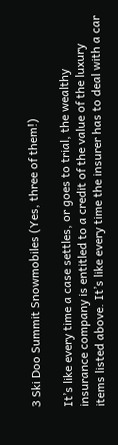3 Ski Doo Summit Snowmobiles (Yes, three of them!)

It’s like every time a case settles, or goes to trial, the wealthy insurance company is entitled to a credit of the value of the luxury items listed above. It’s like every time the insurer has to deal with a car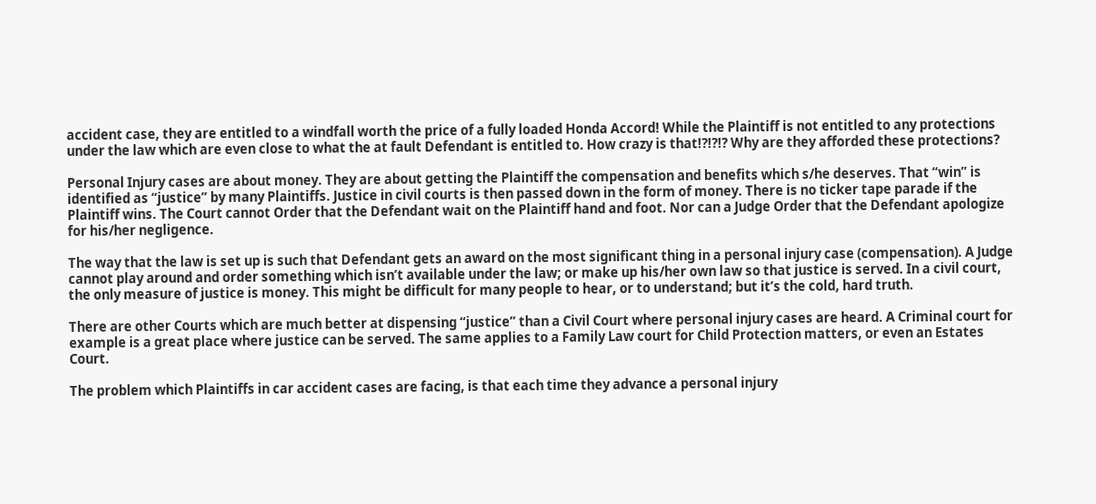accident case, they are entitled to a windfall worth the price of a fully loaded Honda Accord! While the Plaintiff is not entitled to any protections under the law which are even close to what the at fault Defendant is entitled to. How crazy is that!?!?!? Why are they afforded these protections?

Personal Injury cases are about money. They are about getting the Plaintiff the compensation and benefits which s/he deserves. That “win” is identified as “justice” by many Plaintiffs. Justice in civil courts is then passed down in the form of money. There is no ticker tape parade if the Plaintiff wins. The Court cannot Order that the Defendant wait on the Plaintiff hand and foot. Nor can a Judge Order that the Defendant apologize for his/her negligence.

The way that the law is set up is such that Defendant gets an award on the most significant thing in a personal injury case (compensation). A Judge cannot play around and order something which isn’t available under the law; or make up his/her own law so that justice is served. In a civil court, the only measure of justice is money. This might be difficult for many people to hear, or to understand; but it’s the cold, hard truth.

There are other Courts which are much better at dispensing “justice” than a Civil Court where personal injury cases are heard. A Criminal court for example is a great place where justice can be served. The same applies to a Family Law court for Child Protection matters, or even an Estates Court.

The problem which Plaintiffs in car accident cases are facing, is that each time they advance a personal injury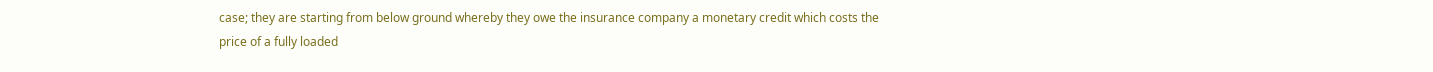case; they are starting from below ground whereby they owe the insurance company a monetary credit which costs the price of a fully loaded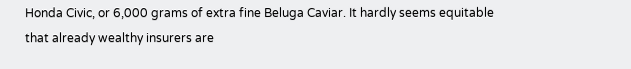Honda Civic, or 6,000 grams of extra fine Beluga Caviar. It hardly seems equitable that already wealthy insurers are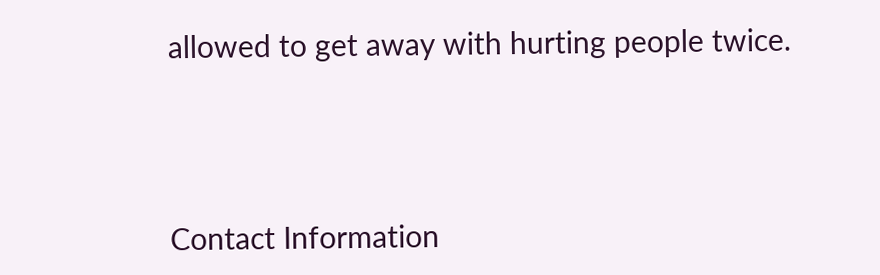allowed to get away with hurting people twice.



Contact Information